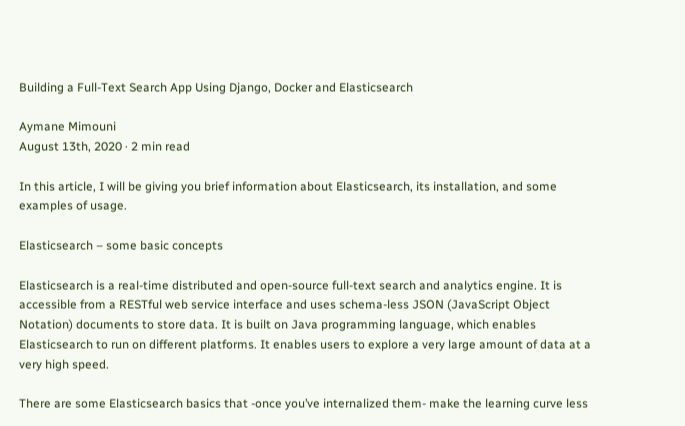Building a Full-Text Search App Using Django, Docker and Elasticsearch

Aymane Mimouni
August 13th, 2020 · 2 min read

In this article, I will be giving you brief information about Elasticsearch, its installation, and some examples of usage.

Elasticsearch – some basic concepts

Elasticsearch is a real-time distributed and open-source full-text search and analytics engine. It is accessible from a RESTful web service interface and uses schema-less JSON (JavaScript Object Notation) documents to store data. It is built on Java programming language, which enables Elasticsearch to run on different platforms. It enables users to explore a very large amount of data at a very high speed.

There are some Elasticsearch basics that -once you’ve internalized them- make the learning curve less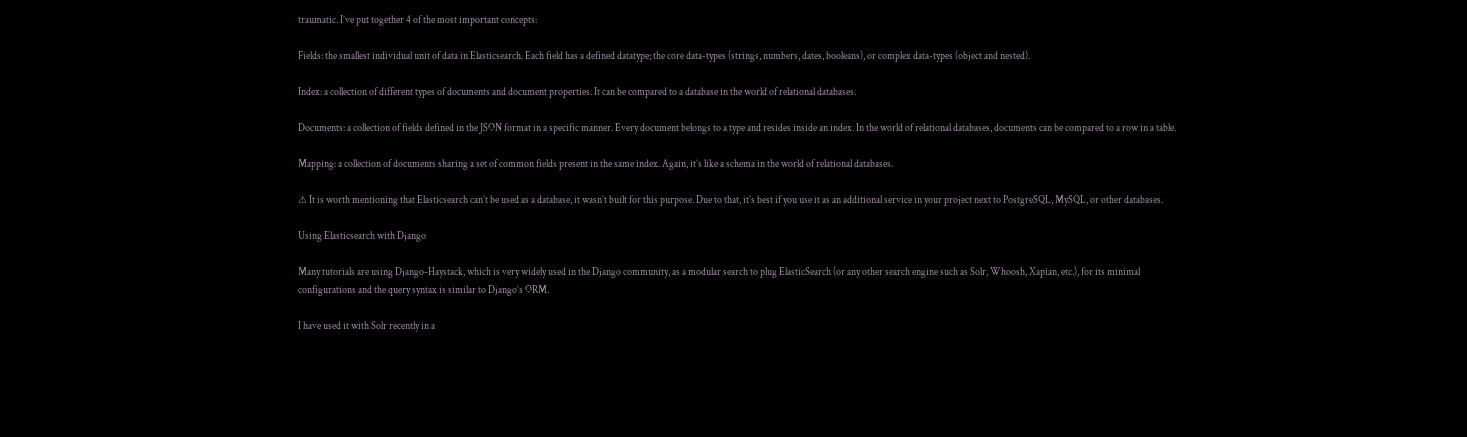traumatic. I’ve put together 4 of the most important concepts:

Fields: the smallest individual unit of data in Elasticsearch. Each field has a defined datatype; the core data-types (strings, numbers, dates, booleans), or complex data-types (object and nested).

Index: a collection of different types of documents and document properties. It can be compared to a database in the world of relational databases.

Documents: a collection of fields defined in the JSON format in a specific manner. Every document belongs to a type and resides inside an index. In the world of relational databases, documents can be compared to a row in a table.

Mapping: a collection of documents sharing a set of common fields present in the same index. Again, it’s like a schema in the world of relational databases.

⚠ It is worth mentioning that Elasticsearch can’t be used as a database, it wasn’t built for this purpose. Due to that, it’s best if you use it as an additional service in your project next to PostgreSQL, MySQL, or other databases.

Using Elasticsearch with Django

Many tutorials are using Django-Haystack, which is very widely used in the Django community, as a modular search to plug ElasticSearch (or any other search engine such as Solr, Whoosh, Xapian, etc.), for its minimal configurations and the query syntax is similar to Django’s ORM.

I have used it with Solr recently in a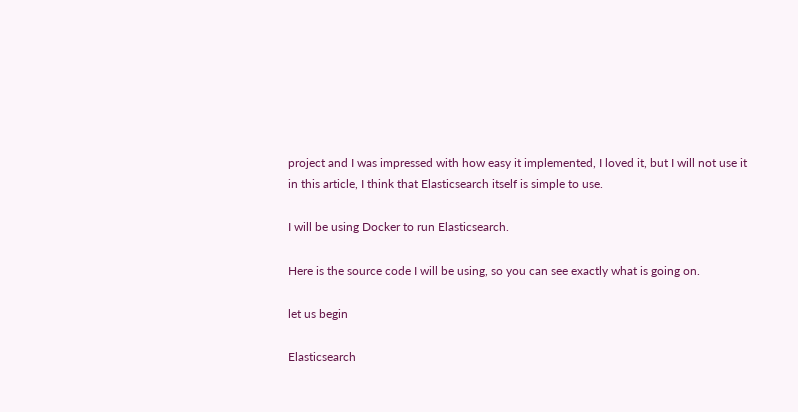project and I was impressed with how easy it implemented, I loved it, but I will not use it in this article, I think that Elasticsearch itself is simple to use.

I will be using Docker to run Elasticsearch.

Here is the source code I will be using, so you can see exactly what is going on.

let us begin

Elasticsearch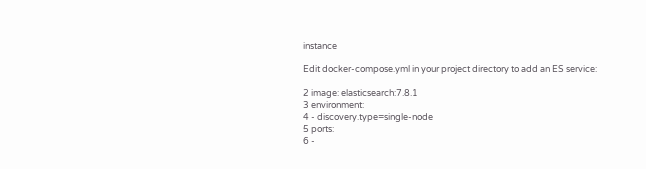instance

Edit docker-compose.yml in your project directory to add an ES service:

2 image: elasticsearch:7.8.1
3 environment:
4 - discovery.type=single-node
5 ports:
6 -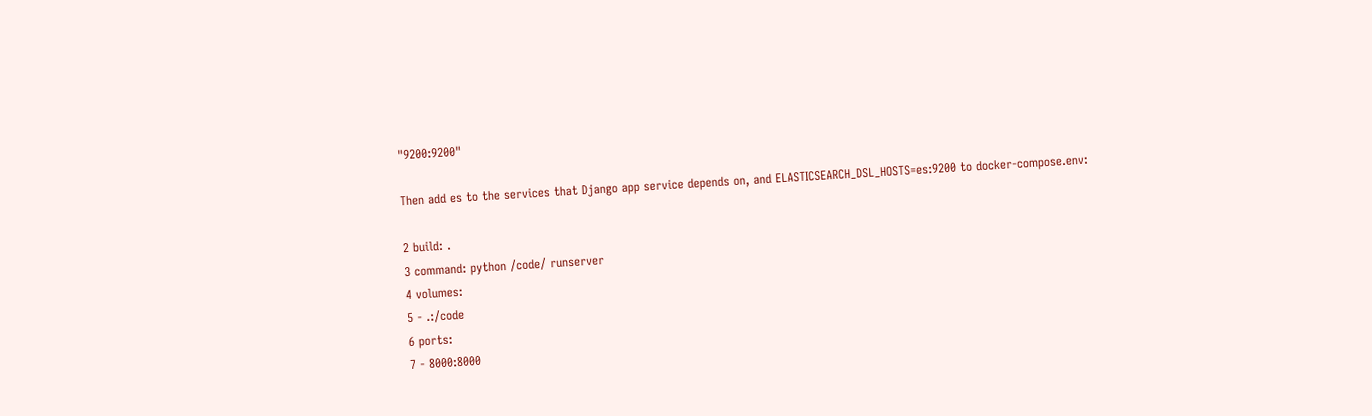"9200:9200"

Then add es to the services that Django app service depends on, and ELASTICSEARCH_DSL_HOSTS=es:9200 to docker-compose.env:

2 build: .
3 command: python /code/ runserver
4 volumes:
5 - .:/code
6 ports:
7 - 8000:8000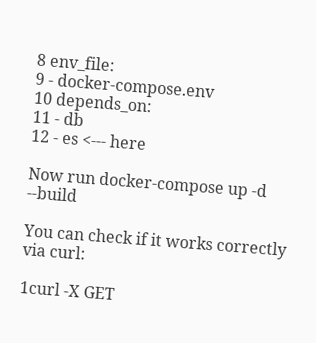8 env_file:
9 - docker-compose.env
10 depends_on:
11 - db
12 - es <--- here

Now run docker-compose up -d --build

You can check if it works correctly via curl:

1curl -X GET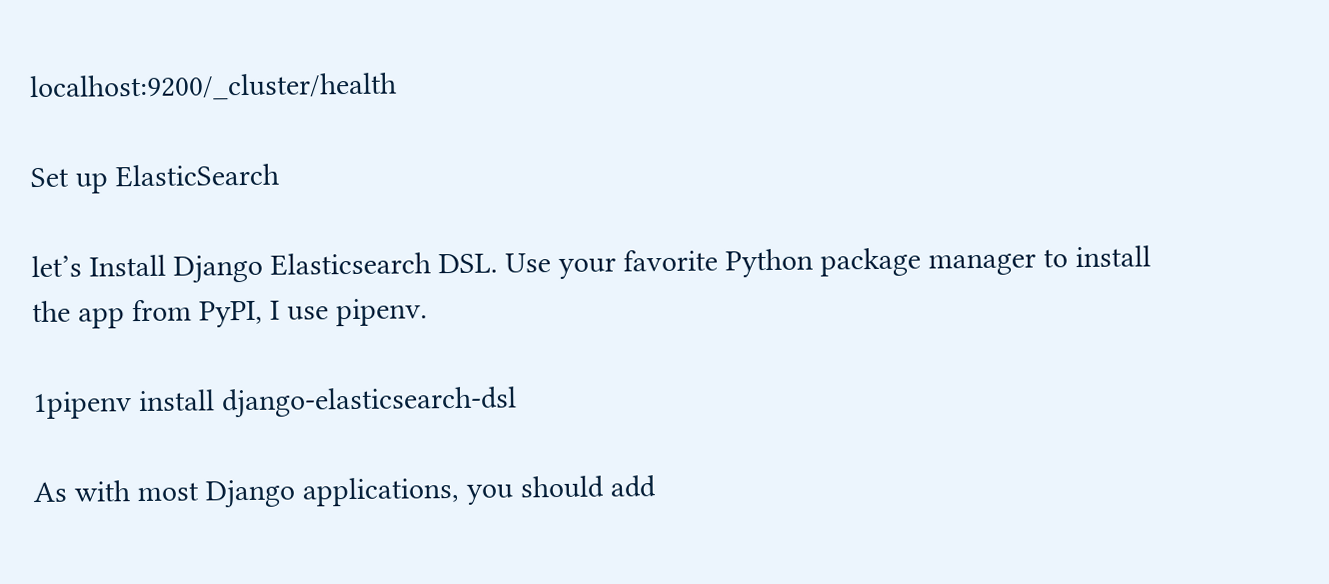localhost:9200/_cluster/health

Set up ElasticSearch

let’s Install Django Elasticsearch DSL. Use your favorite Python package manager to install the app from PyPI, I use pipenv.

1pipenv install django-elasticsearch-dsl

As with most Django applications, you should add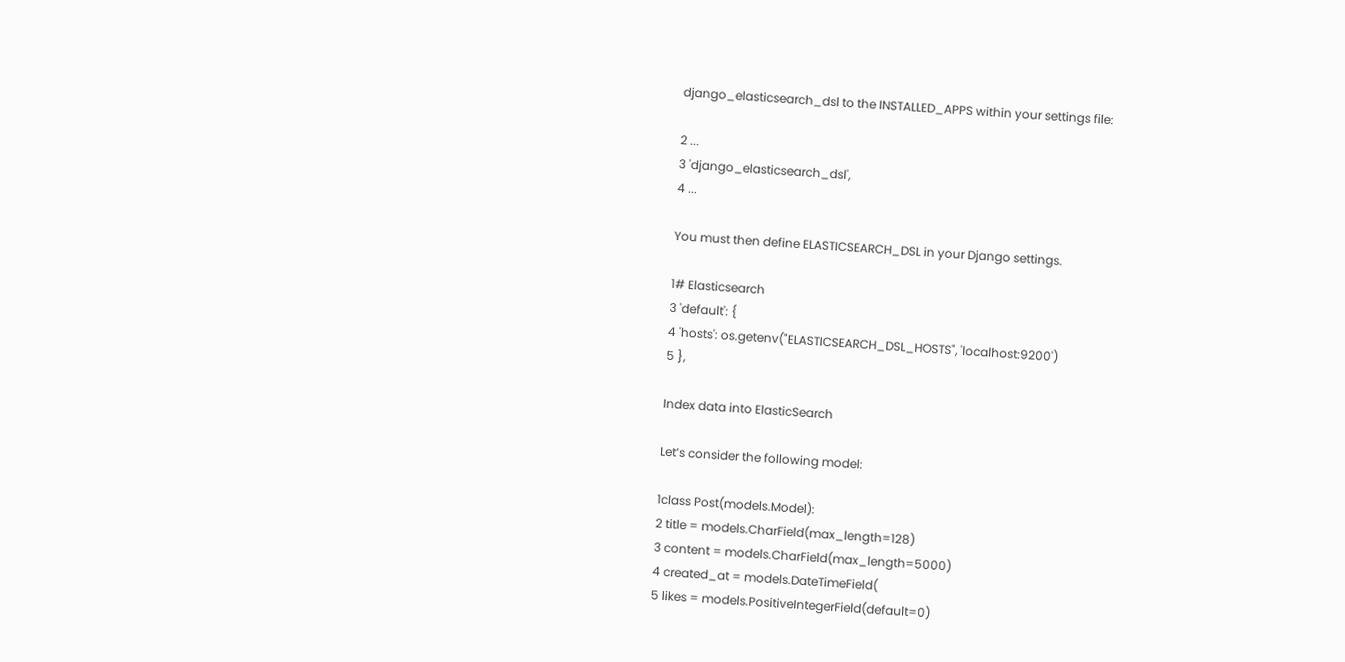django_elasticsearch_dsl to the INSTALLED_APPS within your settings file:

2 ...
3 'django_elasticsearch_dsl',
4 ...

You must then define ELASTICSEARCH_DSL in your Django settings.

1# Elasticsearch
3 'default': {
4 'hosts': os.getenv("ELASTICSEARCH_DSL_HOSTS", 'localhost:9200')
5 },

Index data into ElasticSearch

Let’s consider the following model:

1class Post(models.Model):
2 title = models.CharField(max_length=128)
3 content = models.CharField(max_length=5000)
4 created_at = models.DateTimeField(
5 likes = models.PositiveIntegerField(default=0)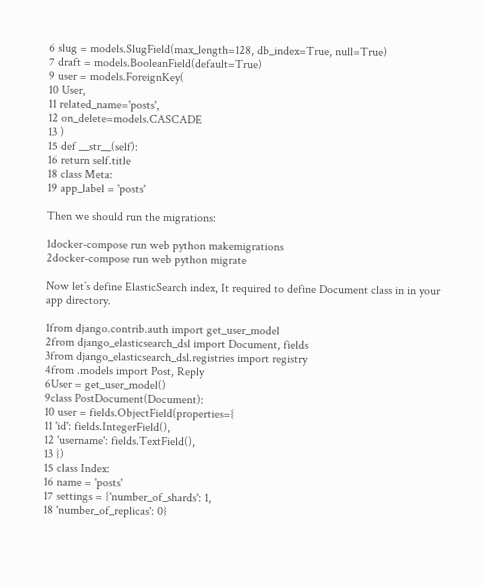6 slug = models.SlugField(max_length=128, db_index=True, null=True)
7 draft = models.BooleanField(default=True)
9 user = models.ForeignKey(
10 User,
11 related_name='posts',
12 on_delete=models.CASCADE
13 )
15 def __str__(self):
16 return self.title
18 class Meta:
19 app_label = 'posts'

Then we should run the migrations:

1docker-compose run web python makemigrations
2docker-compose run web python migrate

Now let’s define ElasticSearch index, It required to define Document class in in your app directory.

1from django.contrib.auth import get_user_model
2from django_elasticsearch_dsl import Document, fields
3from django_elasticsearch_dsl.registries import registry
4from .models import Post, Reply
6User = get_user_model()
9class PostDocument(Document):
10 user = fields.ObjectField(properties={
11 'id': fields.IntegerField(),
12 'username': fields.TextField(),
13 })
15 class Index:
16 name = 'posts'
17 settings = {'number_of_shards': 1,
18 'number_of_replicas': 0}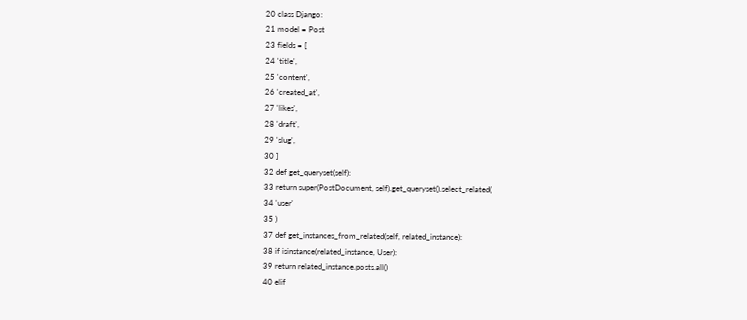20 class Django:
21 model = Post
23 fields = [
24 'title',
25 'content',
26 'created_at',
27 'likes',
28 'draft',
29 'slug',
30 ]
32 def get_queryset(self):
33 return super(PostDocument, self).get_queryset().select_related(
34 'user'
35 )
37 def get_instances_from_related(self, related_instance):
38 if isinstance(related_instance, User):
39 return related_instance.posts.all()
40 elif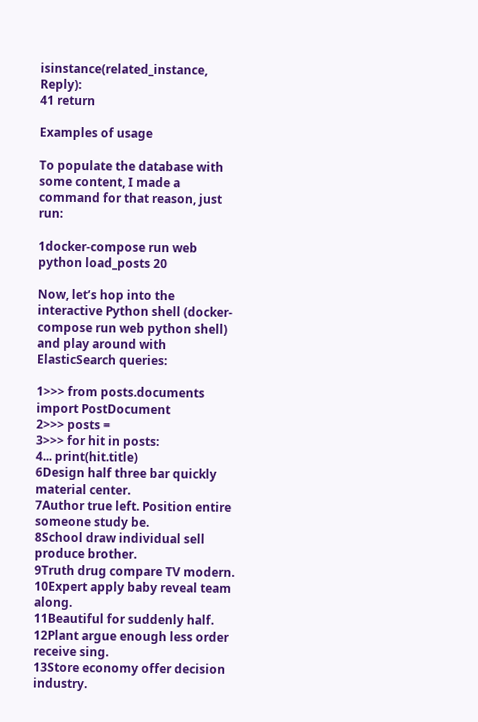isinstance(related_instance, Reply):
41 return

Examples of usage

To populate the database with some content, I made a command for that reason, just run:

1docker-compose run web python load_posts 20

Now, let’s hop into the interactive Python shell (docker-compose run web python shell) and play around with ElasticSearch queries:

1>>> from posts.documents import PostDocument
2>>> posts =
3>>> for hit in posts:
4... print(hit.title)
6Design half three bar quickly material center.
7Author true left. Position entire someone study be.
8School draw individual sell produce brother.
9Truth drug compare TV modern.
10Expert apply baby reveal team along.
11Beautiful for suddenly half.
12Plant argue enough less order receive sing.
13Store economy offer decision industry.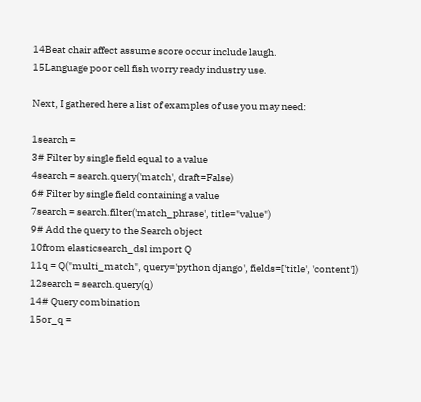14Beat chair affect assume score occur include laugh.
15Language poor cell fish worry ready industry use.

Next, I gathered here a list of examples of use you may need:

1search =
3# Filter by single field equal to a value
4search = search.query('match', draft=False)
6# Filter by single field containing a value
7search = search.filter('match_phrase', title="value")
9# Add the query to the Search object
10from elasticsearch_dsl import Q
11q = Q("multi_match", query='python django', fields=['title', 'content'])
12search = search.query(q)
14# Query combination
15or_q =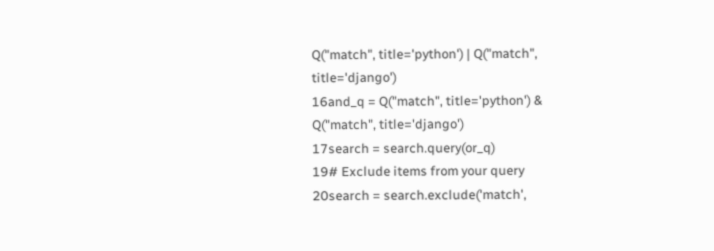Q("match", title='python') | Q("match", title='django')
16and_q = Q("match", title='python') & Q("match", title='django')
17search = search.query(or_q)
19# Exclude items from your query
20search = search.exclude('match',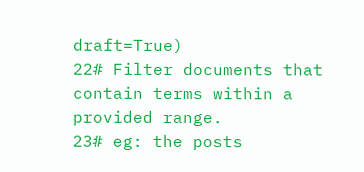draft=True)
22# Filter documents that contain terms within a provided range.
23# eg: the posts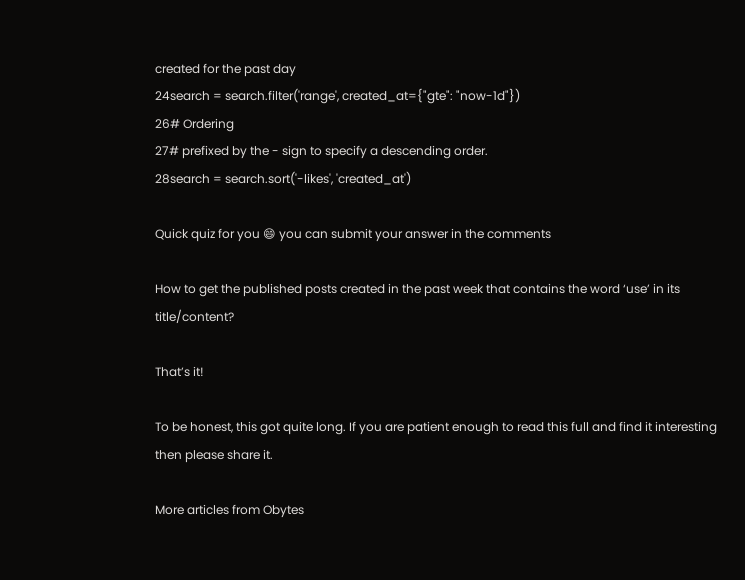created for the past day
24search = search.filter('range', created_at={"gte": "now-1d"})
26# Ordering
27# prefixed by the - sign to specify a descending order.
28search = search.sort('-likes', 'created_at')

Quick quiz for you 😄 you can submit your answer in the comments

How to get the published posts created in the past week that contains the word ‘use’ in its title/content?

That’s it!

To be honest, this got quite long. If you are patient enough to read this full and find it interesting then please share it.

More articles from Obytes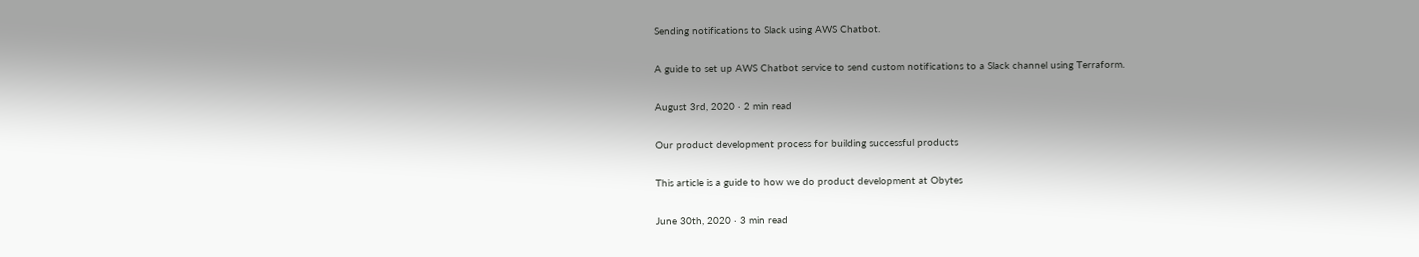Sending notifications to Slack using AWS Chatbot.

A guide to set up AWS Chatbot service to send custom notifications to a Slack channel using Terraform.

August 3rd, 2020 · 2 min read

Our product development process for building successful products

This article is a guide to how we do product development at Obytes

June 30th, 2020 · 3 min read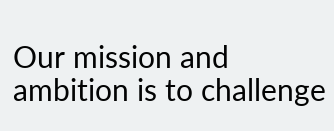Our mission and ambition is to challenge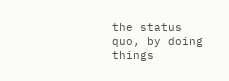the status quo, by doing things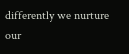differently we nurture our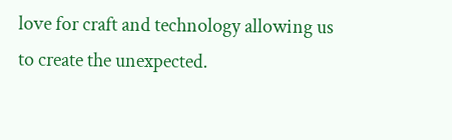love for craft and technology allowing us to create the unexpected.